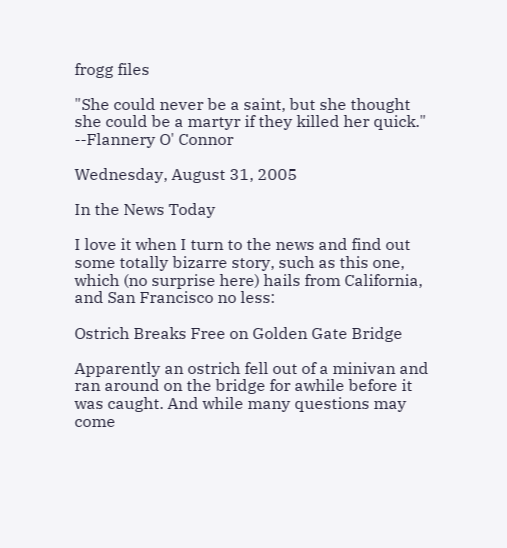frogg files

"She could never be a saint, but she thought she could be a martyr if they killed her quick." --Flannery O' Connor

Wednesday, August 31, 2005

In the News Today

I love it when I turn to the news and find out some totally bizarre story, such as this one, which (no surprise here) hails from California, and San Francisco no less:

Ostrich Breaks Free on Golden Gate Bridge

Apparently an ostrich fell out of a minivan and ran around on the bridge for awhile before it was caught. And while many questions may come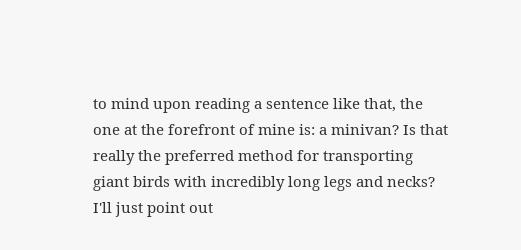to mind upon reading a sentence like that, the one at the forefront of mine is: a minivan? Is that really the preferred method for transporting giant birds with incredibly long legs and necks? I'll just point out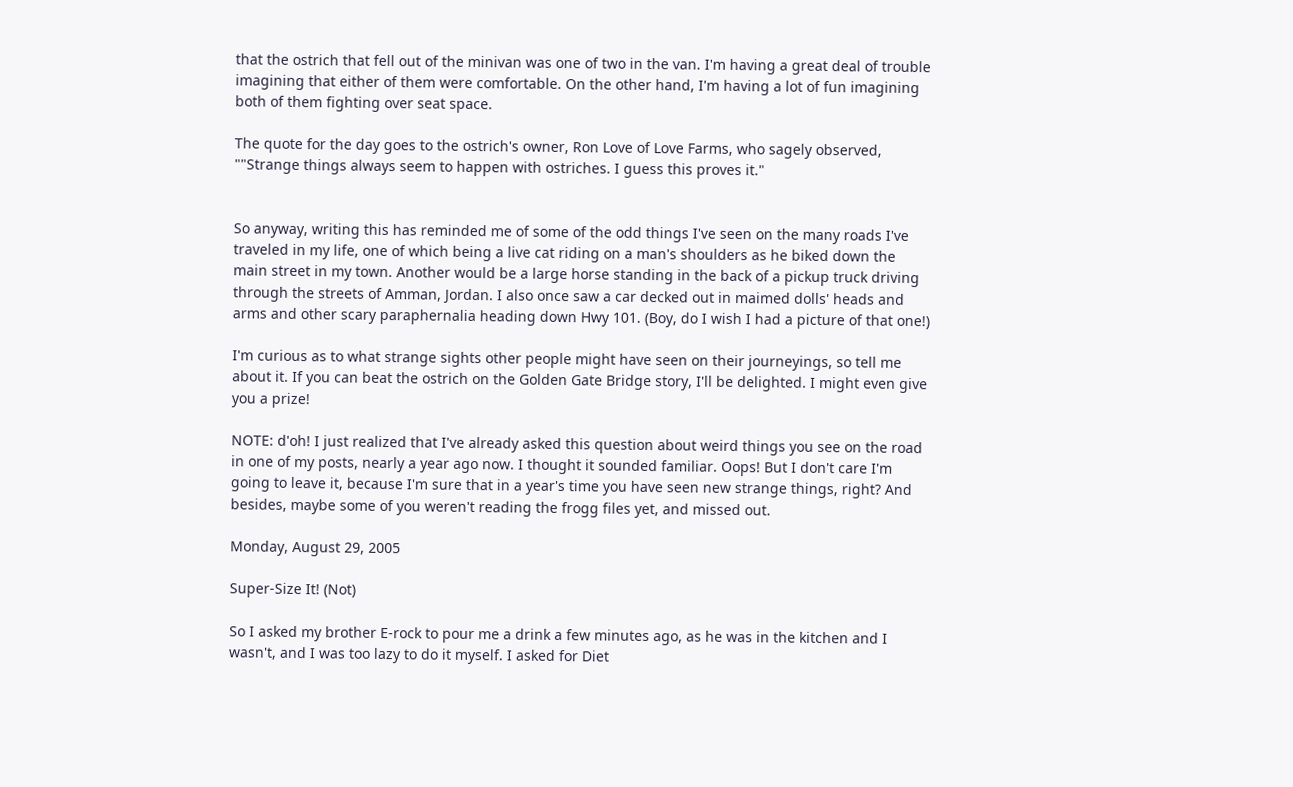that the ostrich that fell out of the minivan was one of two in the van. I'm having a great deal of trouble imagining that either of them were comfortable. On the other hand, I'm having a lot of fun imagining both of them fighting over seat space.

The quote for the day goes to the ostrich's owner, Ron Love of Love Farms, who sagely observed, ""Strange things always seem to happen with ostriches. I guess this proves it."


So anyway, writing this has reminded me of some of the odd things I've seen on the many roads I've traveled in my life, one of which being a live cat riding on a man's shoulders as he biked down the main street in my town. Another would be a large horse standing in the back of a pickup truck driving through the streets of Amman, Jordan. I also once saw a car decked out in maimed dolls' heads and arms and other scary paraphernalia heading down Hwy 101. (Boy, do I wish I had a picture of that one!)

I'm curious as to what strange sights other people might have seen on their journeyings, so tell me about it. If you can beat the ostrich on the Golden Gate Bridge story, I'll be delighted. I might even give you a prize!

NOTE: d'oh! I just realized that I've already asked this question about weird things you see on the road in one of my posts, nearly a year ago now. I thought it sounded familiar. Oops! But I don't care I'm going to leave it, because I'm sure that in a year's time you have seen new strange things, right? And besides, maybe some of you weren't reading the frogg files yet, and missed out.

Monday, August 29, 2005

Super-Size It! (Not)

So I asked my brother E-rock to pour me a drink a few minutes ago, as he was in the kitchen and I wasn't, and I was too lazy to do it myself. I asked for Diet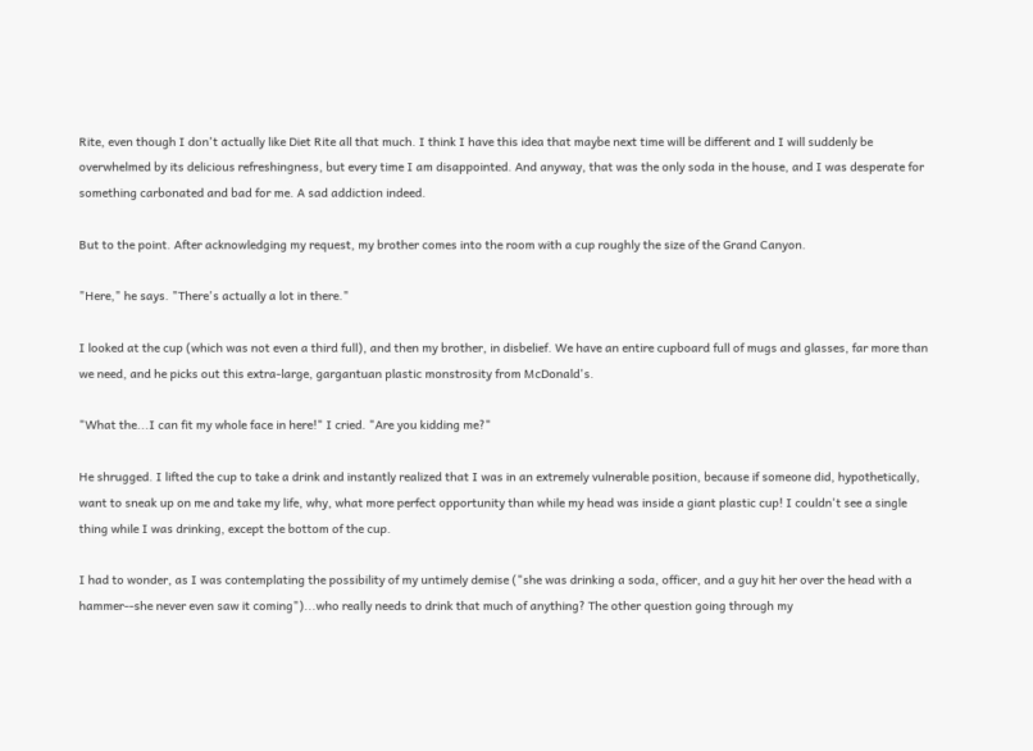Rite, even though I don't actually like Diet Rite all that much. I think I have this idea that maybe next time will be different and I will suddenly be overwhelmed by its delicious refreshingness, but every time I am disappointed. And anyway, that was the only soda in the house, and I was desperate for something carbonated and bad for me. A sad addiction indeed.

But to the point. After acknowledging my request, my brother comes into the room with a cup roughly the size of the Grand Canyon.

"Here," he says. "There's actually a lot in there."

I looked at the cup (which was not even a third full), and then my brother, in disbelief. We have an entire cupboard full of mugs and glasses, far more than we need, and he picks out this extra-large, gargantuan plastic monstrosity from McDonald's.

"What the...I can fit my whole face in here!" I cried. "Are you kidding me?"

He shrugged. I lifted the cup to take a drink and instantly realized that I was in an extremely vulnerable position, because if someone did, hypothetically, want to sneak up on me and take my life, why, what more perfect opportunity than while my head was inside a giant plastic cup! I couldn't see a single thing while I was drinking, except the bottom of the cup.

I had to wonder, as I was contemplating the possibility of my untimely demise ("she was drinking a soda, officer, and a guy hit her over the head with a hammer--she never even saw it coming")...who really needs to drink that much of anything? The other question going through my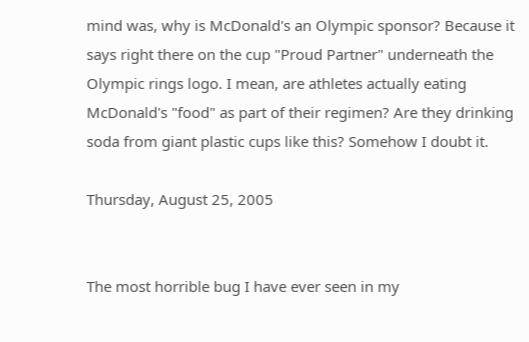mind was, why is McDonald's an Olympic sponsor? Because it says right there on the cup "Proud Partner" underneath the Olympic rings logo. I mean, are athletes actually eating McDonald's "food" as part of their regimen? Are they drinking soda from giant plastic cups like this? Somehow I doubt it.

Thursday, August 25, 2005


The most horrible bug I have ever seen in my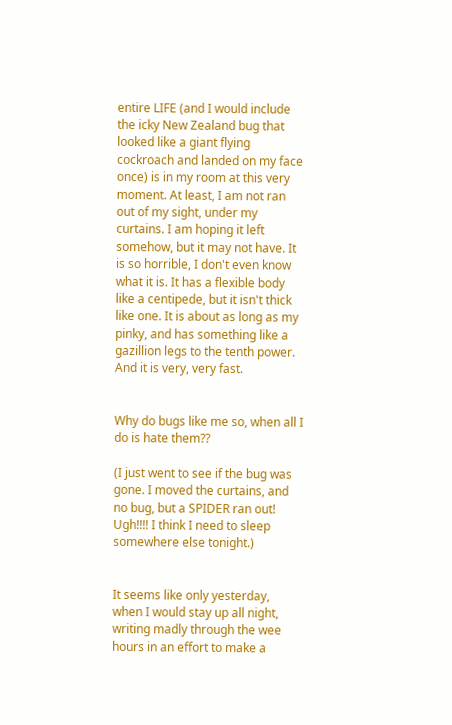entire LIFE (and I would include the icky New Zealand bug that looked like a giant flying cockroach and landed on my face once) is in my room at this very moment. At least, I am not ran out of my sight, under my curtains. I am hoping it left somehow, but it may not have. It is so horrible, I don't even know what it is. It has a flexible body like a centipede, but it isn't thick like one. It is about as long as my pinky, and has something like a gazillion legs to the tenth power. And it is very, very fast.


Why do bugs like me so, when all I do is hate them??

(I just went to see if the bug was gone. I moved the curtains, and no bug, but a SPIDER ran out! Ugh!!!! I think I need to sleep somewhere else tonight.)


It seems like only yesterday, when I would stay up all night, writing madly through the wee hours in an effort to make a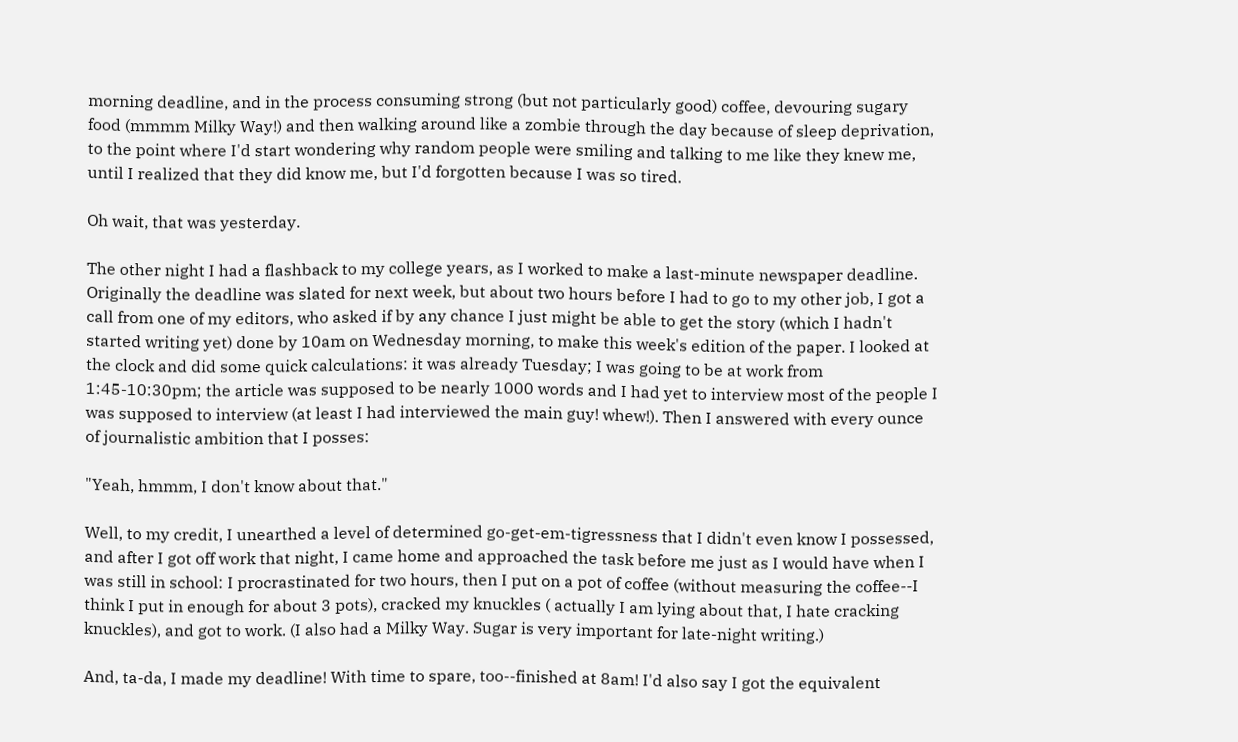morning deadline, and in the process consuming strong (but not particularly good) coffee, devouring sugary food (mmmm Milky Way!) and then walking around like a zombie through the day because of sleep deprivation, to the point where I'd start wondering why random people were smiling and talking to me like they knew me, until I realized that they did know me, but I'd forgotten because I was so tired.

Oh wait, that was yesterday.

The other night I had a flashback to my college years, as I worked to make a last-minute newspaper deadline. Originally the deadline was slated for next week, but about two hours before I had to go to my other job, I got a call from one of my editors, who asked if by any chance I just might be able to get the story (which I hadn't started writing yet) done by 10am on Wednesday morning, to make this week's edition of the paper. I looked at the clock and did some quick calculations: it was already Tuesday; I was going to be at work from 1:45-10:30pm; the article was supposed to be nearly 1000 words and I had yet to interview most of the people I was supposed to interview (at least I had interviewed the main guy! whew!). Then I answered with every ounce of journalistic ambition that I posses:

"Yeah, hmmm, I don't know about that."

Well, to my credit, I unearthed a level of determined go-get-em-tigressness that I didn't even know I possessed, and after I got off work that night, I came home and approached the task before me just as I would have when I was still in school: I procrastinated for two hours, then I put on a pot of coffee (without measuring the coffee--I think I put in enough for about 3 pots), cracked my knuckles ( actually I am lying about that, I hate cracking knuckles), and got to work. (I also had a Milky Way. Sugar is very important for late-night writing.)

And, ta-da, I made my deadline! With time to spare, too--finished at 8am! I'd also say I got the equivalent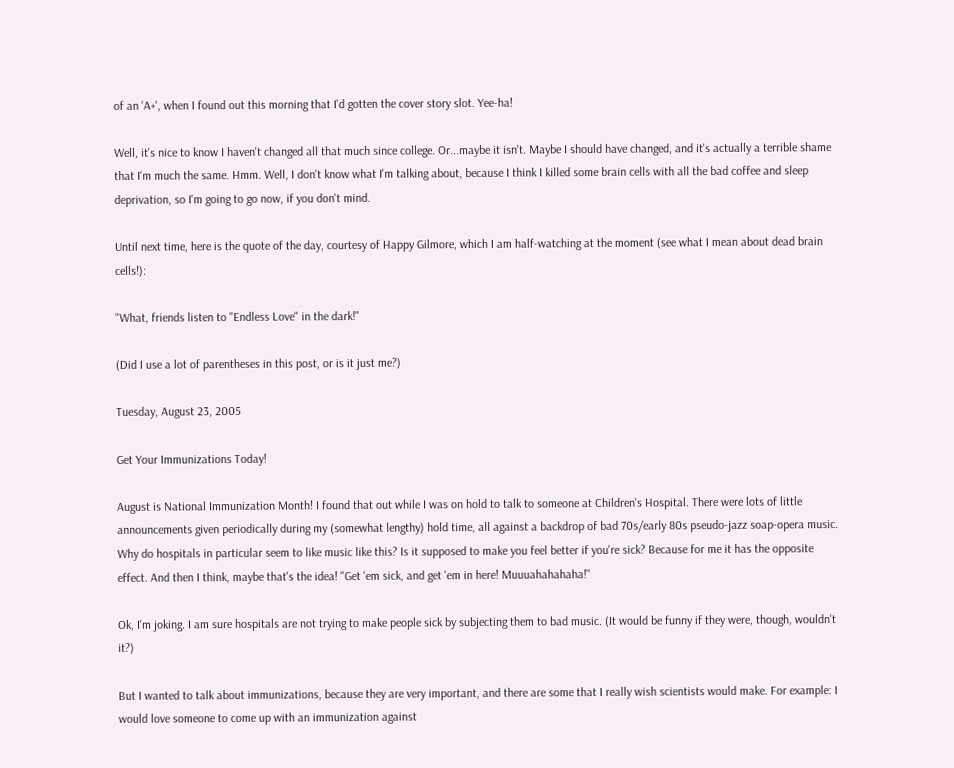of an 'A+', when I found out this morning that I'd gotten the cover story slot. Yee-ha!

Well, it's nice to know I haven't changed all that much since college. Or...maybe it isn't. Maybe I should have changed, and it's actually a terrible shame that I'm much the same. Hmm. Well, I don't know what I'm talking about, because I think I killed some brain cells with all the bad coffee and sleep deprivation, so I'm going to go now, if you don't mind.

Until next time, here is the quote of the day, courtesy of Happy Gilmore, which I am half-watching at the moment (see what I mean about dead brain cells!):

"What, friends listen to "Endless Love" in the dark!"

(Did I use a lot of parentheses in this post, or is it just me?)

Tuesday, August 23, 2005

Get Your Immunizations Today!

August is National Immunization Month! I found that out while I was on hold to talk to someone at Children's Hospital. There were lots of little announcements given periodically during my (somewhat lengthy) hold time, all against a backdrop of bad 70s/early 80s pseudo-jazz soap-opera music. Why do hospitals in particular seem to like music like this? Is it supposed to make you feel better if you're sick? Because for me it has the opposite effect. And then I think, maybe that's the idea! "Get 'em sick, and get 'em in here! Muuuahahahaha!"

Ok, I'm joking. I am sure hospitals are not trying to make people sick by subjecting them to bad music. (It would be funny if they were, though, wouldn't it?)

But I wanted to talk about immunizations, because they are very important, and there are some that I really wish scientists would make. For example: I would love someone to come up with an immunization against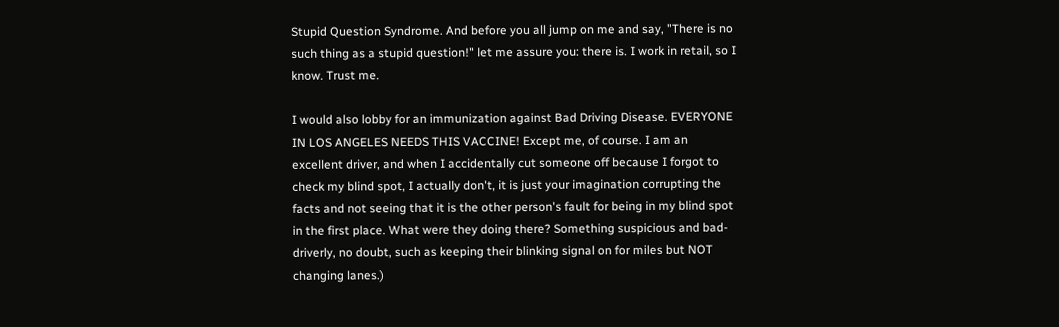Stupid Question Syndrome. And before you all jump on me and say, "There is no such thing as a stupid question!" let me assure you: there is. I work in retail, so I know. Trust me.

I would also lobby for an immunization against Bad Driving Disease. EVERYONE IN LOS ANGELES NEEDS THIS VACCINE! Except me, of course. I am an excellent driver, and when I accidentally cut someone off because I forgot to check my blind spot, I actually don't, it is just your imagination corrupting the facts and not seeing that it is the other person's fault for being in my blind spot in the first place. What were they doing there? Something suspicious and bad-driverly, no doubt, such as keeping their blinking signal on for miles but NOT changing lanes.)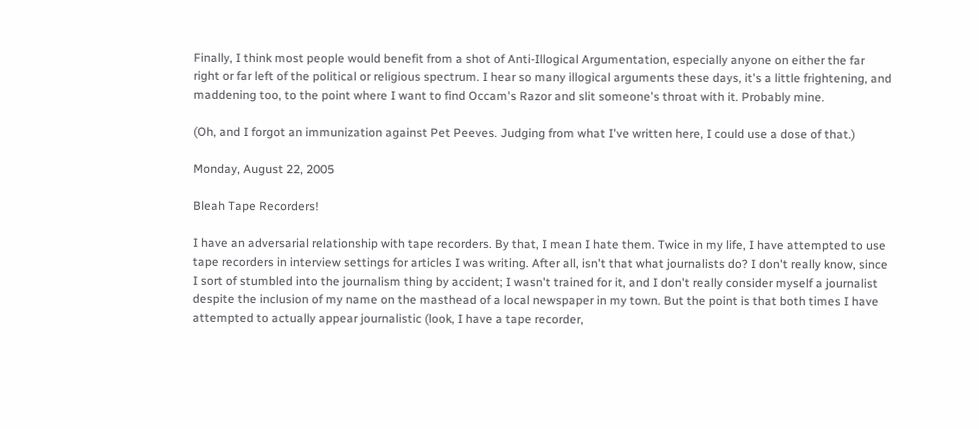Finally, I think most people would benefit from a shot of Anti-Illogical Argumentation, especially anyone on either the far right or far left of the political or religious spectrum. I hear so many illogical arguments these days, it's a little frightening, and maddening too, to the point where I want to find Occam's Razor and slit someone's throat with it. Probably mine.

(Oh, and I forgot an immunization against Pet Peeves. Judging from what I've written here, I could use a dose of that.)

Monday, August 22, 2005

Bleah Tape Recorders!

I have an adversarial relationship with tape recorders. By that, I mean I hate them. Twice in my life, I have attempted to use tape recorders in interview settings for articles I was writing. After all, isn't that what journalists do? I don't really know, since I sort of stumbled into the journalism thing by accident; I wasn't trained for it, and I don't really consider myself a journalist despite the inclusion of my name on the masthead of a local newspaper in my town. But the point is that both times I have attempted to actually appear journalistic (look, I have a tape recorder,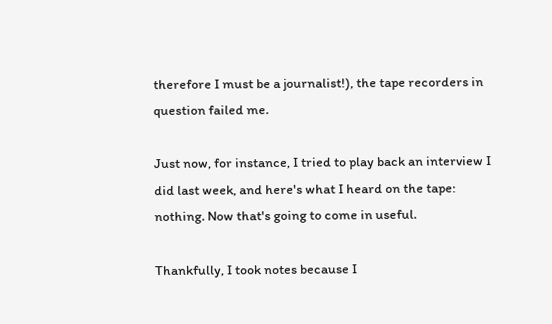therefore I must be a journalist!), the tape recorders in question failed me.

Just now, for instance, I tried to play back an interview I did last week, and here's what I heard on the tape: nothing. Now that's going to come in useful.

Thankfully, I took notes because I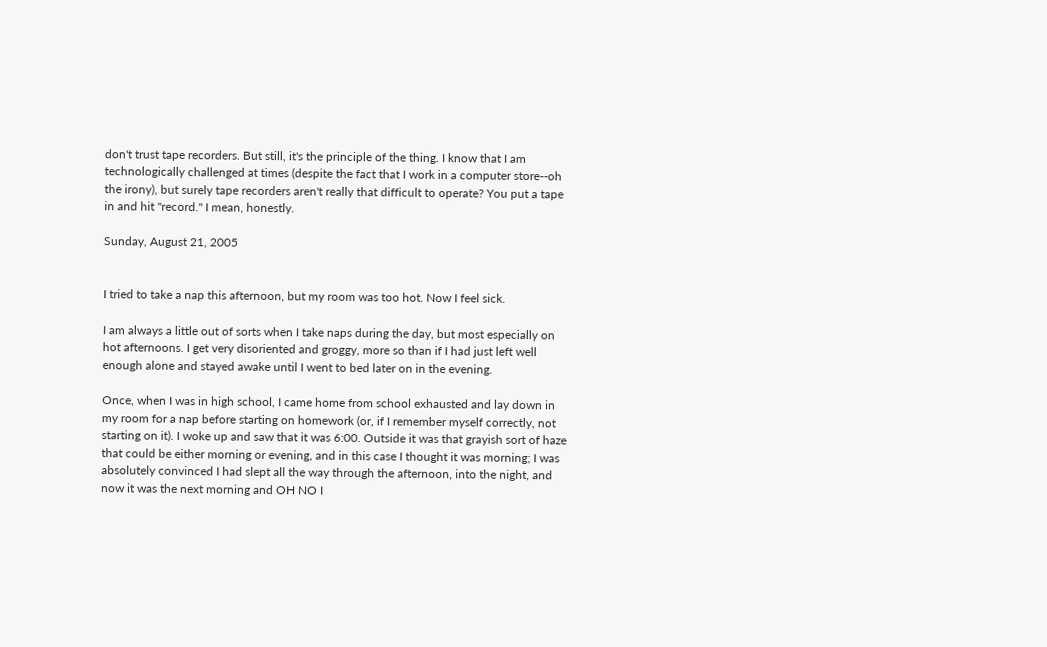don't trust tape recorders. But still, it's the principle of the thing. I know that I am technologically challenged at times (despite the fact that I work in a computer store--oh the irony), but surely tape recorders aren't really that difficult to operate? You put a tape in and hit "record." I mean, honestly.

Sunday, August 21, 2005


I tried to take a nap this afternoon, but my room was too hot. Now I feel sick.

I am always a little out of sorts when I take naps during the day, but most especially on hot afternoons. I get very disoriented and groggy, more so than if I had just left well enough alone and stayed awake until I went to bed later on in the evening.

Once, when I was in high school, I came home from school exhausted and lay down in my room for a nap before starting on homework (or, if I remember myself correctly, not starting on it). I woke up and saw that it was 6:00. Outside it was that grayish sort of haze that could be either morning or evening, and in this case I thought it was morning; I was absolutely convinced I had slept all the way through the afternoon, into the night, and now it was the next morning and OH NO I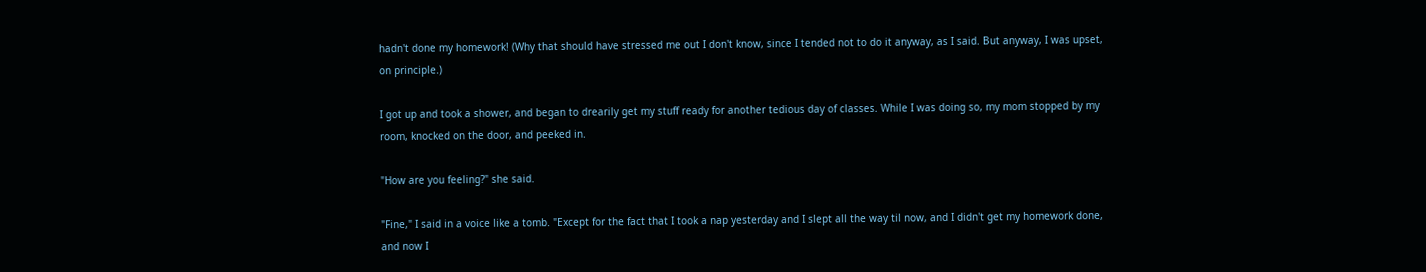hadn't done my homework! (Why that should have stressed me out I don't know, since I tended not to do it anyway, as I said. But anyway, I was upset, on principle.)

I got up and took a shower, and began to drearily get my stuff ready for another tedious day of classes. While I was doing so, my mom stopped by my room, knocked on the door, and peeked in.

"How are you feeling?" she said.

"Fine," I said in a voice like a tomb. "Except for the fact that I took a nap yesterday and I slept all the way til now, and I didn't get my homework done, and now I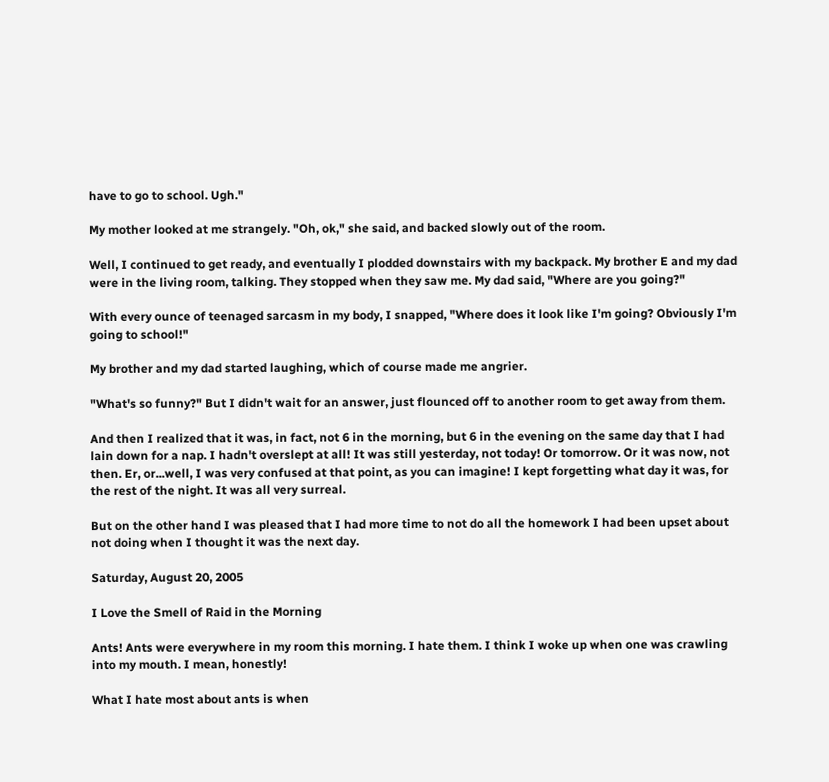have to go to school. Ugh."

My mother looked at me strangely. "Oh, ok," she said, and backed slowly out of the room.

Well, I continued to get ready, and eventually I plodded downstairs with my backpack. My brother E and my dad were in the living room, talking. They stopped when they saw me. My dad said, "Where are you going?"

With every ounce of teenaged sarcasm in my body, I snapped, "Where does it look like I'm going? Obviously I'm going to school!"

My brother and my dad started laughing, which of course made me angrier.

"What's so funny?" But I didn't wait for an answer, just flounced off to another room to get away from them.

And then I realized that it was, in fact, not 6 in the morning, but 6 in the evening on the same day that I had lain down for a nap. I hadn't overslept at all! It was still yesterday, not today! Or tomorrow. Or it was now, not then. Er, or...well, I was very confused at that point, as you can imagine! I kept forgetting what day it was, for the rest of the night. It was all very surreal.

But on the other hand I was pleased that I had more time to not do all the homework I had been upset about not doing when I thought it was the next day.

Saturday, August 20, 2005

I Love the Smell of Raid in the Morning

Ants! Ants were everywhere in my room this morning. I hate them. I think I woke up when one was crawling into my mouth. I mean, honestly!

What I hate most about ants is when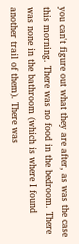you can't figure out what they are after, as was the case this morning. There was no food in the bedroom. There was none in the bathroom (which is where I found another trail of them). There was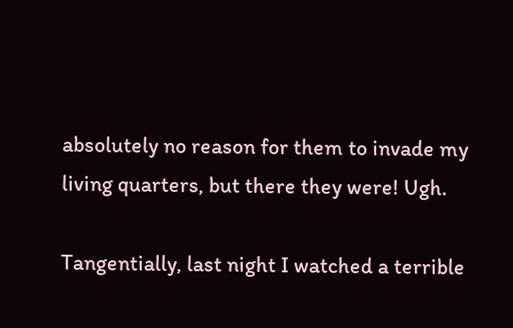absolutely no reason for them to invade my living quarters, but there they were! Ugh.

Tangentially, last night I watched a terrible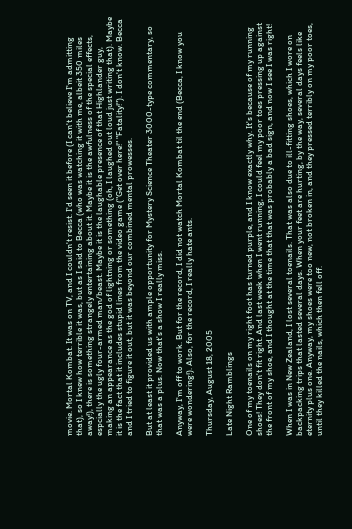movie. Mortal Kombat. It was on TV, and I couldn't resist. I'd seen it before (I can't believe I'm admitting that), so I knew how terrible it was, but as I said to Becca (who was watching it with me, albeit 350 miles away!), there is something strangely entertaining about it. Maybe it is the awfulness of the special effects, espcially the ugly four-armed man/beast. Maybe it is the laughable presence of that Highlander guy, making an appearance as the god of lightning or something (oh, I laughed out loud just writing that). Maybe it is the fact that it includes stupid lines from the video game ("Get over here!" "Fatality!"). I don't know. Becca and I tried to figure it out, but it was beyond our combined mental prowesses.

But at least it provided us with ample opportunity for Mystery Science Theater 3000-type commentary, so that was a plus. Now that's a show I really miss.

Anyway, I'm off to work. But for the record, I did not watch Mortal Kombat til the end (Becca, I know you were wondering!). Also, for the record, I really hate ants.

Thursday, August 18, 2005

Late Night Ramblings

One of my toenails on my right foot has turned purple, and I know exactly why. It's because of my running shoes! They don't fit right. And last week when I went running, I could feel my poor toes pressing up against the front of my shoe, and I thought at the time that that was probably a bad sign, and now I see I was right!

When I was in New Zealand, I lost several toenails. That was also due to ill-fitting shoes, which I wore on backpacking trips that lasted several days. When your feet are hurting, by the way, several days feels like eternity plus one. Anyway, my shoes were too new, not broken in, and they pressed terribly on my poor toes, until they killed the nails, which then fell off.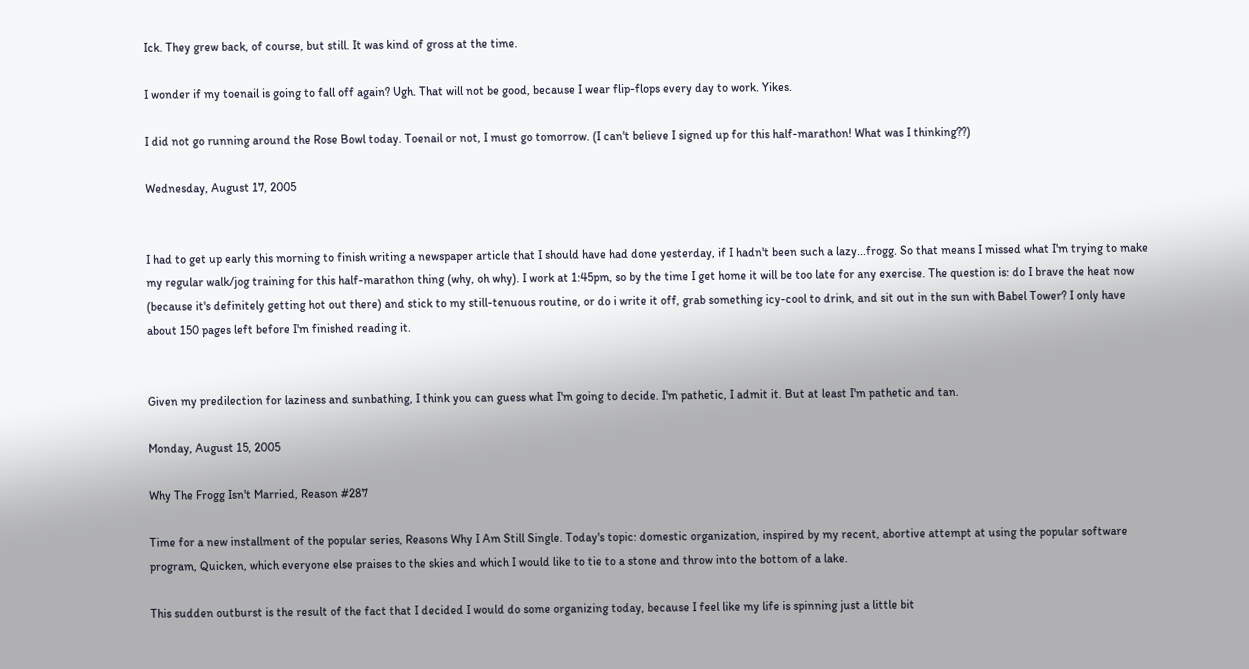Ick. They grew back, of course, but still. It was kind of gross at the time.

I wonder if my toenail is going to fall off again? Ugh. That will not be good, because I wear flip-flops every day to work. Yikes.

I did not go running around the Rose Bowl today. Toenail or not, I must go tomorrow. (I can't believe I signed up for this half-marathon! What was I thinking??)

Wednesday, August 17, 2005


I had to get up early this morning to finish writing a newspaper article that I should have had done yesterday, if I hadn't been such a lazy...frogg. So that means I missed what I'm trying to make my regular walk/jog training for this half-marathon thing (why, oh why). I work at 1:45pm, so by the time I get home it will be too late for any exercise. The question is: do I brave the heat now (because it's definitely getting hot out there) and stick to my still-tenuous routine, or do i write it off, grab something icy-cool to drink, and sit out in the sun with Babel Tower? I only have about 150 pages left before I'm finished reading it.


Given my predilection for laziness and sunbathing, I think you can guess what I'm going to decide. I'm pathetic, I admit it. But at least I'm pathetic and tan.

Monday, August 15, 2005

Why The Frogg Isn't Married, Reason #287

Time for a new installment of the popular series, Reasons Why I Am Still Single. Today's topic: domestic organization, inspired by my recent, abortive attempt at using the popular software program, Quicken, which everyone else praises to the skies and which I would like to tie to a stone and throw into the bottom of a lake.

This sudden outburst is the result of the fact that I decided I would do some organizing today, because I feel like my life is spinning just a little bit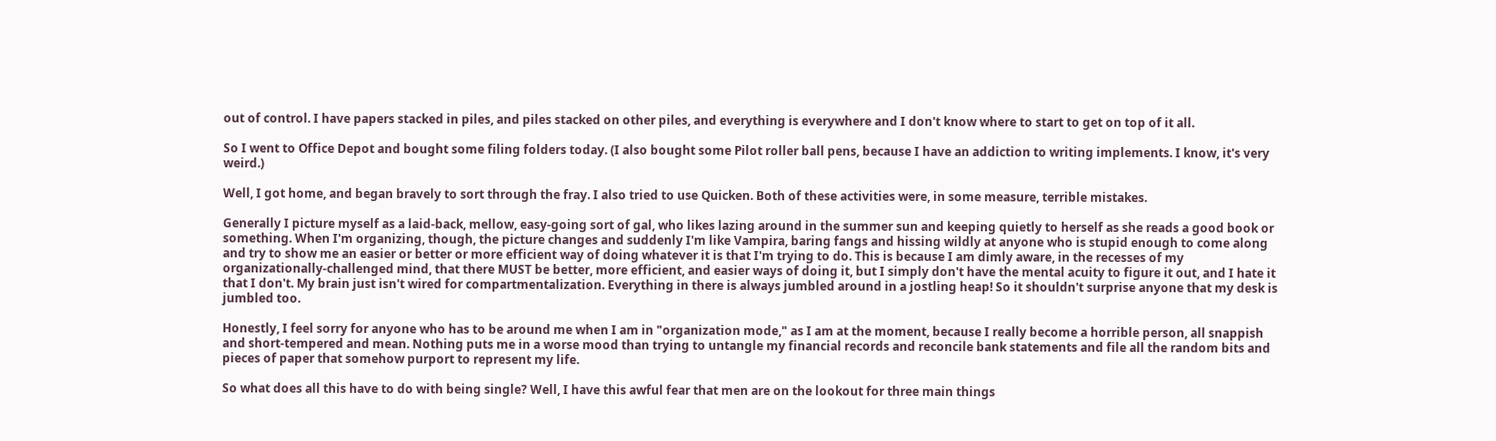out of control. I have papers stacked in piles, and piles stacked on other piles, and everything is everywhere and I don't know where to start to get on top of it all.

So I went to Office Depot and bought some filing folders today. (I also bought some Pilot roller ball pens, because I have an addiction to writing implements. I know, it's very weird.)

Well, I got home, and began bravely to sort through the fray. I also tried to use Quicken. Both of these activities were, in some measure, terrible mistakes.

Generally I picture myself as a laid-back, mellow, easy-going sort of gal, who likes lazing around in the summer sun and keeping quietly to herself as she reads a good book or something. When I'm organizing, though, the picture changes and suddenly I'm like Vampira, baring fangs and hissing wildly at anyone who is stupid enough to come along and try to show me an easier or better or more efficient way of doing whatever it is that I'm trying to do. This is because I am dimly aware, in the recesses of my organizationally-challenged mind, that there MUST be better, more efficient, and easier ways of doing it, but I simply don't have the mental acuity to figure it out, and I hate it that I don't. My brain just isn't wired for compartmentalization. Everything in there is always jumbled around in a jostling heap! So it shouldn't surprise anyone that my desk is jumbled too.

Honestly, I feel sorry for anyone who has to be around me when I am in "organization mode," as I am at the moment, because I really become a horrible person, all snappish and short-tempered and mean. Nothing puts me in a worse mood than trying to untangle my financial records and reconcile bank statements and file all the random bits and pieces of paper that somehow purport to represent my life.

So what does all this have to do with being single? Well, I have this awful fear that men are on the lookout for three main things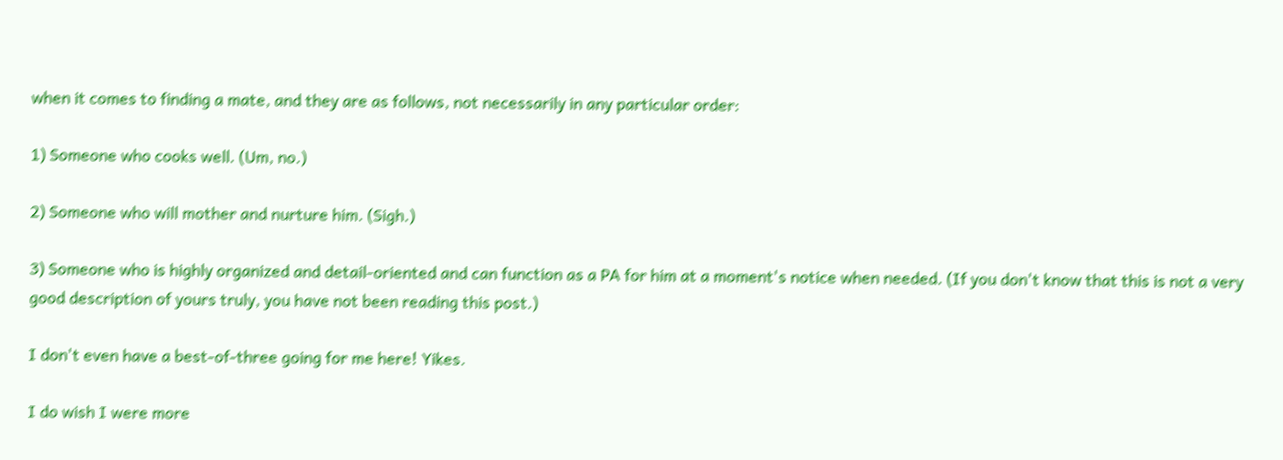when it comes to finding a mate, and they are as follows, not necessarily in any particular order:

1) Someone who cooks well. (Um, no.)

2) Someone who will mother and nurture him. (Sigh.)

3) Someone who is highly organized and detail-oriented and can function as a PA for him at a moment's notice when needed. (If you don't know that this is not a very good description of yours truly, you have not been reading this post.)

I don't even have a best-of-three going for me here! Yikes.

I do wish I were more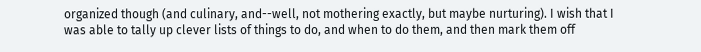organized though (and culinary, and--well, not mothering exactly, but maybe nurturing). I wish that I was able to tally up clever lists of things to do, and when to do them, and then mark them off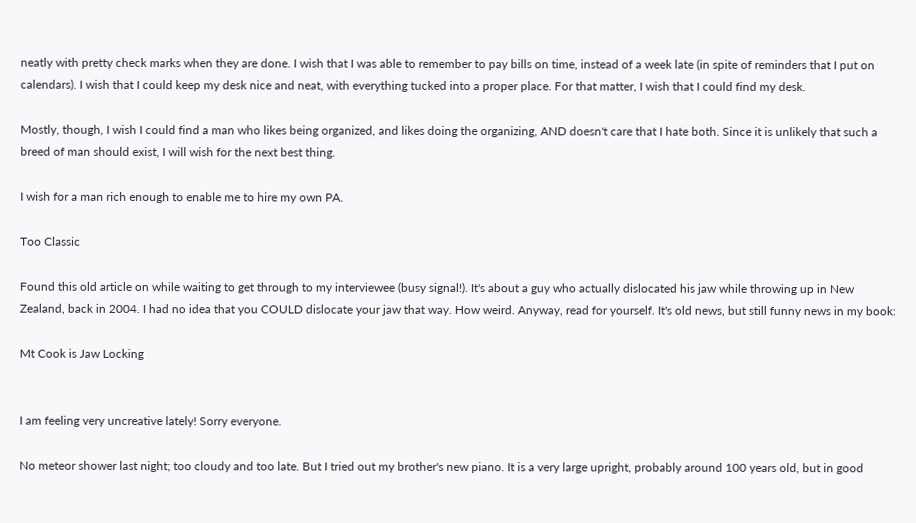neatly with pretty check marks when they are done. I wish that I was able to remember to pay bills on time, instead of a week late (in spite of reminders that I put on calendars). I wish that I could keep my desk nice and neat, with everything tucked into a proper place. For that matter, I wish that I could find my desk.

Mostly, though, I wish I could find a man who likes being organized, and likes doing the organizing, AND doesn't care that I hate both. Since it is unlikely that such a breed of man should exist, I will wish for the next best thing.

I wish for a man rich enough to enable me to hire my own PA.

Too Classic

Found this old article on while waiting to get through to my interviewee (busy signal!). It's about a guy who actually dislocated his jaw while throwing up in New Zealand, back in 2004. I had no idea that you COULD dislocate your jaw that way. How weird. Anyway, read for yourself. It's old news, but still funny news in my book:

Mt Cook is Jaw Locking


I am feeling very uncreative lately! Sorry everyone.

No meteor shower last night; too cloudy and too late. But I tried out my brother's new piano. It is a very large upright, probably around 100 years old, but in good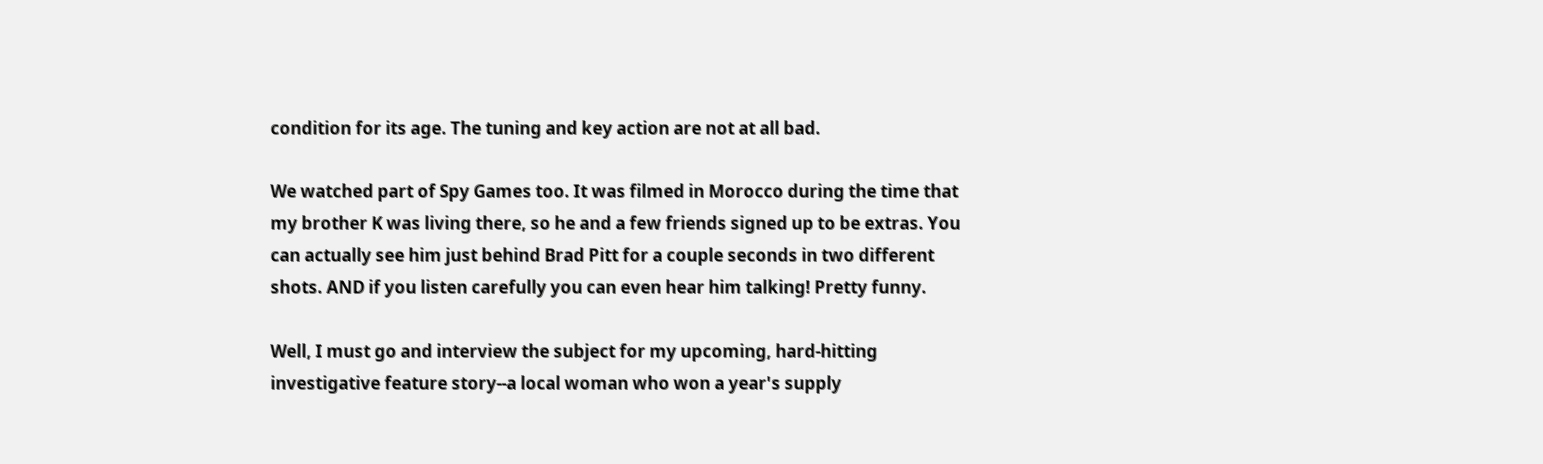condition for its age. The tuning and key action are not at all bad.

We watched part of Spy Games too. It was filmed in Morocco during the time that my brother K was living there, so he and a few friends signed up to be extras. You can actually see him just behind Brad Pitt for a couple seconds in two different shots. AND if you listen carefully you can even hear him talking! Pretty funny.

Well, I must go and interview the subject for my upcoming, hard-hitting investigative feature story--a local woman who won a year's supply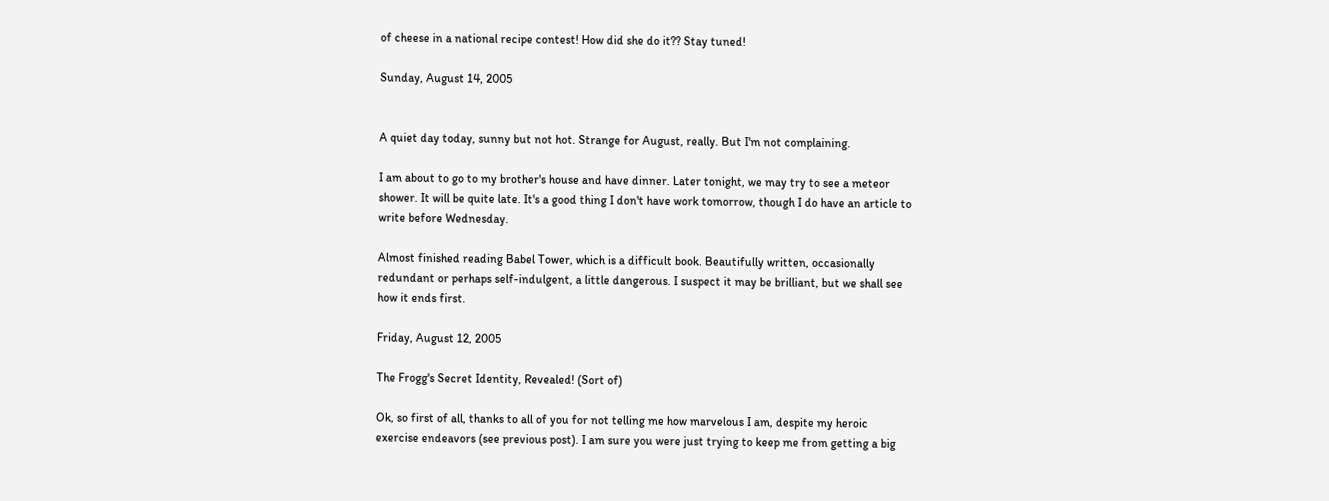of cheese in a national recipe contest! How did she do it?? Stay tuned!

Sunday, August 14, 2005


A quiet day today, sunny but not hot. Strange for August, really. But I'm not complaining.

I am about to go to my brother's house and have dinner. Later tonight, we may try to see a meteor shower. It will be quite late. It's a good thing I don't have work tomorrow, though I do have an article to write before Wednesday.

Almost finished reading Babel Tower, which is a difficult book. Beautifully written, occasionally redundant or perhaps self-indulgent, a little dangerous. I suspect it may be brilliant, but we shall see how it ends first.

Friday, August 12, 2005

The Frogg's Secret Identity, Revealed! (Sort of)

Ok, so first of all, thanks to all of you for not telling me how marvelous I am, despite my heroic exercise endeavors (see previous post). I am sure you were just trying to keep me from getting a big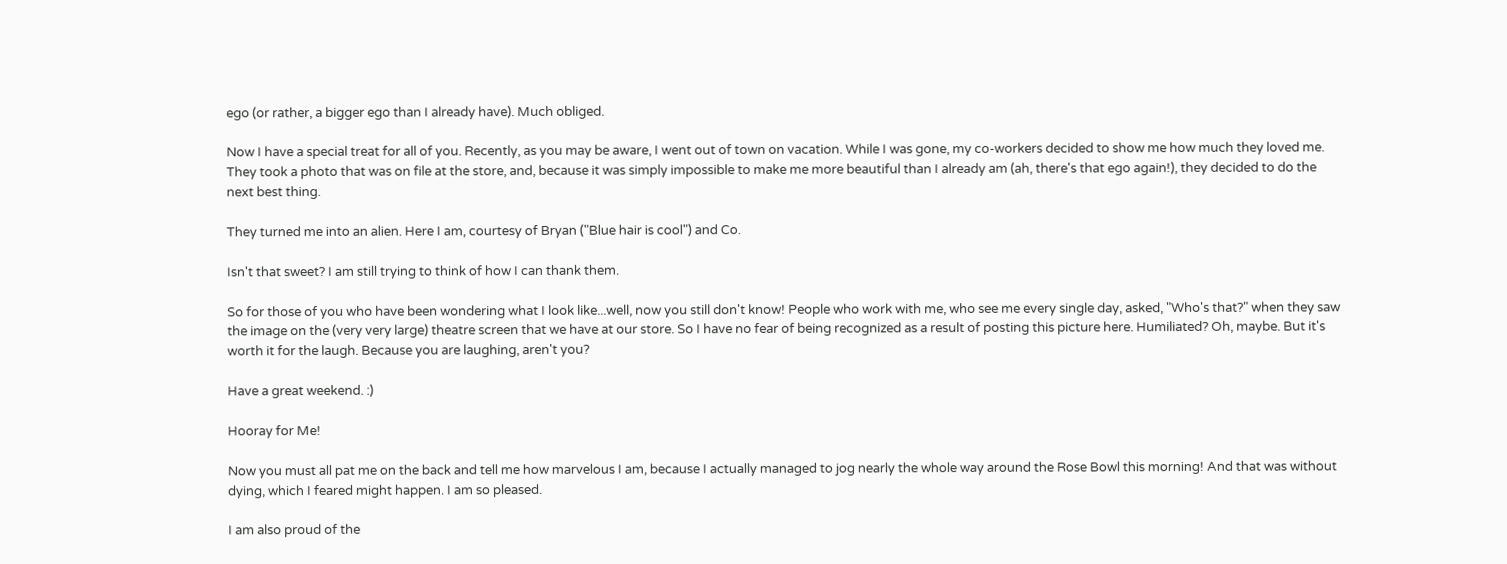ego (or rather, a bigger ego than I already have). Much obliged.

Now I have a special treat for all of you. Recently, as you may be aware, I went out of town on vacation. While I was gone, my co-workers decided to show me how much they loved me. They took a photo that was on file at the store, and, because it was simply impossible to make me more beautiful than I already am (ah, there's that ego again!), they decided to do the next best thing.

They turned me into an alien. Here I am, courtesy of Bryan ("Blue hair is cool") and Co.

Isn't that sweet? I am still trying to think of how I can thank them.

So for those of you who have been wondering what I look like...well, now you still don't know! People who work with me, who see me every single day, asked, "Who's that?" when they saw the image on the (very very large) theatre screen that we have at our store. So I have no fear of being recognized as a result of posting this picture here. Humiliated? Oh, maybe. But it's worth it for the laugh. Because you are laughing, aren't you?

Have a great weekend. :)

Hooray for Me!

Now you must all pat me on the back and tell me how marvelous I am, because I actually managed to jog nearly the whole way around the Rose Bowl this morning! And that was without dying, which I feared might happen. I am so pleased.

I am also proud of the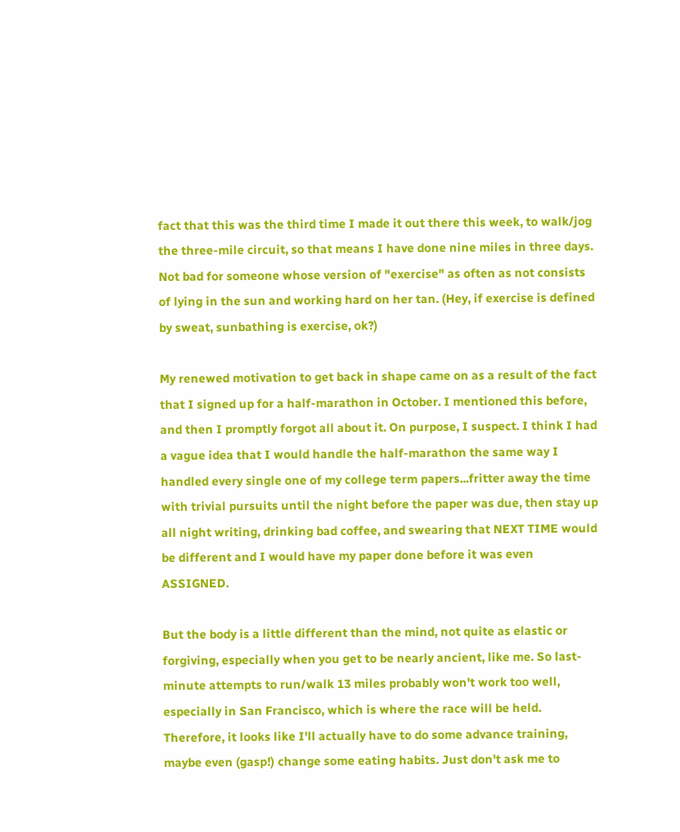fact that this was the third time I made it out there this week, to walk/jog the three-mile circuit, so that means I have done nine miles in three days. Not bad for someone whose version of "exercise" as often as not consists of lying in the sun and working hard on her tan. (Hey, if exercise is defined by sweat, sunbathing is exercise, ok?)

My renewed motivation to get back in shape came on as a result of the fact that I signed up for a half-marathon in October. I mentioned this before, and then I promptly forgot all about it. On purpose, I suspect. I think I had a vague idea that I would handle the half-marathon the same way I handled every single one of my college term papers...fritter away the time with trivial pursuits until the night before the paper was due, then stay up all night writing, drinking bad coffee, and swearing that NEXT TIME would be different and I would have my paper done before it was even ASSIGNED.

But the body is a little different than the mind, not quite as elastic or forgiving, especially when you get to be nearly ancient, like me. So last-minute attempts to run/walk 13 miles probably won't work too well, especially in San Francisco, which is where the race will be held. Therefore, it looks like I'll actually have to do some advance training, maybe even (gasp!) change some eating habits. Just don't ask me to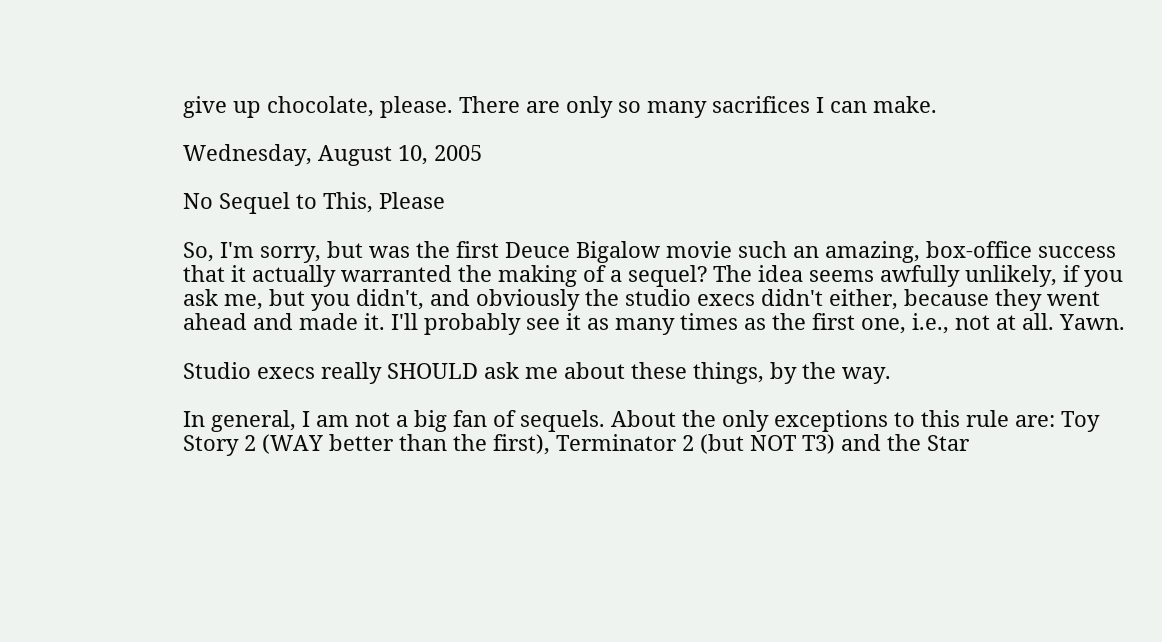give up chocolate, please. There are only so many sacrifices I can make.

Wednesday, August 10, 2005

No Sequel to This, Please

So, I'm sorry, but was the first Deuce Bigalow movie such an amazing, box-office success that it actually warranted the making of a sequel? The idea seems awfully unlikely, if you ask me, but you didn't, and obviously the studio execs didn't either, because they went ahead and made it. I'll probably see it as many times as the first one, i.e., not at all. Yawn.

Studio execs really SHOULD ask me about these things, by the way.

In general, I am not a big fan of sequels. About the only exceptions to this rule are: Toy Story 2 (WAY better than the first), Terminator 2 (but NOT T3) and the Star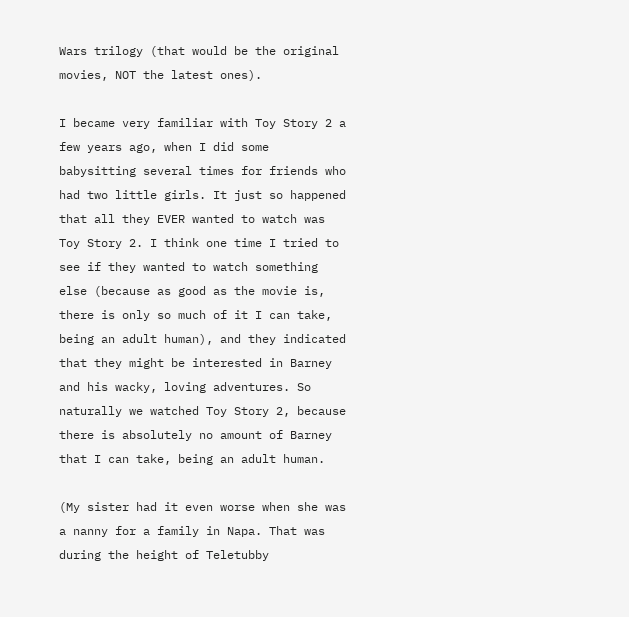Wars trilogy (that would be the original movies, NOT the latest ones).

I became very familiar with Toy Story 2 a few years ago, when I did some babysitting several times for friends who had two little girls. It just so happened that all they EVER wanted to watch was Toy Story 2. I think one time I tried to see if they wanted to watch something else (because as good as the movie is, there is only so much of it I can take, being an adult human), and they indicated that they might be interested in Barney and his wacky, loving adventures. So naturally we watched Toy Story 2, because there is absolutely no amount of Barney that I can take, being an adult human.

(My sister had it even worse when she was a nanny for a family in Napa. That was during the height of Teletubby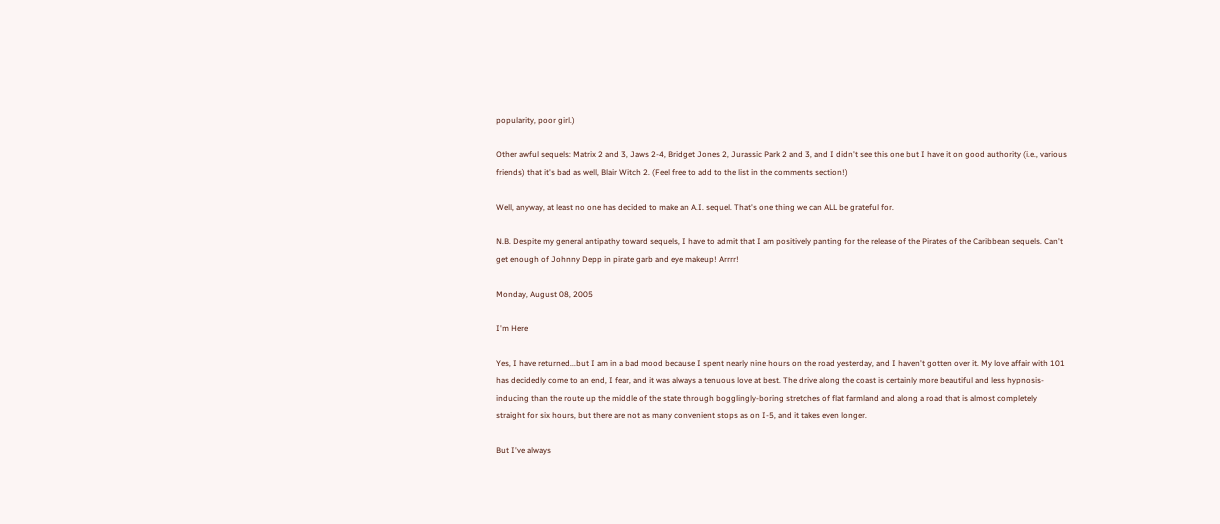popularity, poor girl.)

Other awful sequels: Matrix 2 and 3, Jaws 2-4, Bridget Jones 2, Jurassic Park 2 and 3, and I didn't see this one but I have it on good authority (i.e., various friends) that it's bad as well, Blair Witch 2. (Feel free to add to the list in the comments section!)

Well, anyway, at least no one has decided to make an A.I. sequel. That's one thing we can ALL be grateful for.

N.B. Despite my general antipathy toward sequels, I have to admit that I am positively panting for the release of the Pirates of the Caribbean sequels. Can't get enough of Johnny Depp in pirate garb and eye makeup! Arrrr!

Monday, August 08, 2005

I'm Here

Yes, I have returned...but I am in a bad mood because I spent nearly nine hours on the road yesterday, and I haven't gotten over it. My love affair with 101 has decidedly come to an end, I fear, and it was always a tenuous love at best. The drive along the coast is certainly more beautiful and less hypnosis-inducing than the route up the middle of the state through bogglingly-boring stretches of flat farmland and along a road that is almost completely straight for six hours, but there are not as many convenient stops as on I-5, and it takes even longer.

But I've always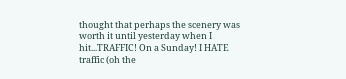thought that perhaps the scenery was worth it until yesterday when I hit...TRAFFIC! On a Sunday! I HATE traffic (oh the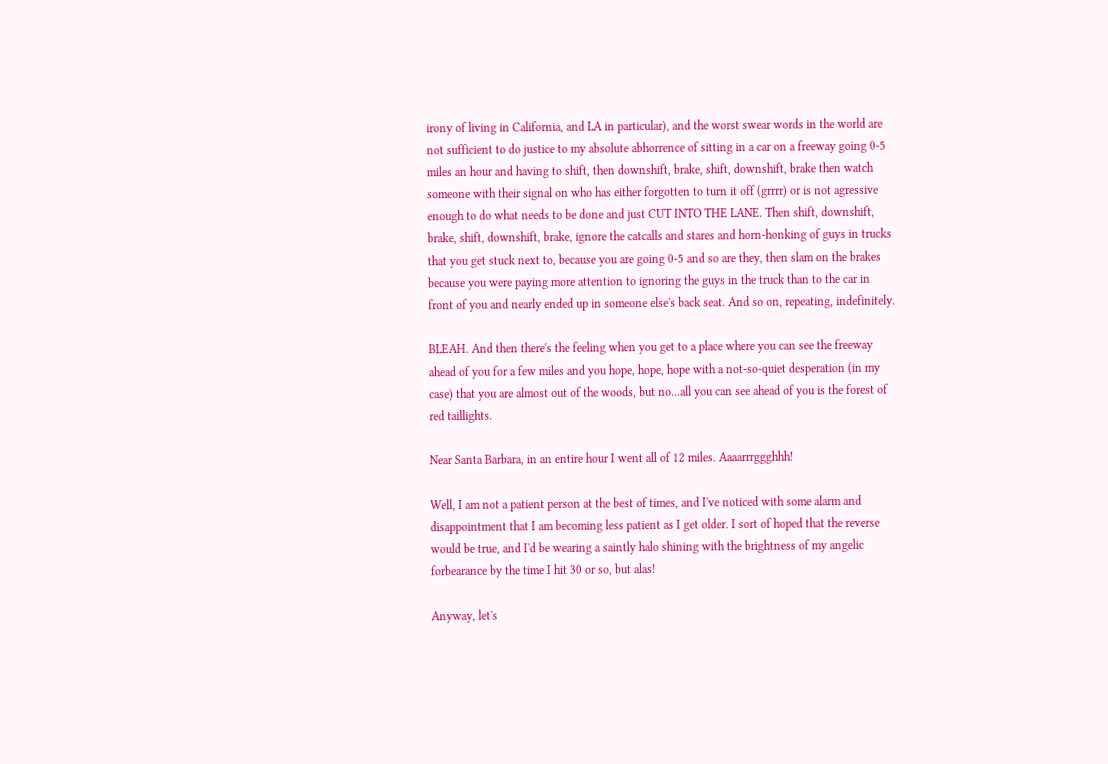irony of living in California, and LA in particular), and the worst swear words in the world are not sufficient to do justice to my absolute abhorrence of sitting in a car on a freeway going 0-5 miles an hour and having to shift, then downshift, brake, shift, downshift, brake then watch someone with their signal on who has either forgotten to turn it off (grrrr) or is not agressive enough to do what needs to be done and just CUT INTO THE LANE. Then shift, downshift, brake, shift, downshift, brake, ignore the catcalls and stares and horn-honking of guys in trucks that you get stuck next to, because you are going 0-5 and so are they, then slam on the brakes because you were paying more attention to ignoring the guys in the truck than to the car in front of you and nearly ended up in someone else's back seat. And so on, repeating, indefinitely.

BLEAH. And then there's the feeling when you get to a place where you can see the freeway ahead of you for a few miles and you hope, hope, hope with a not-so-quiet desperation (in my case) that you are almost out of the woods, but no...all you can see ahead of you is the forest of red taillights.

Near Santa Barbara, in an entire hour I went all of 12 miles. Aaaarrrggghhh!

Well, I am not a patient person at the best of times, and I've noticed with some alarm and disappointment that I am becoming less patient as I get older. I sort of hoped that the reverse would be true, and I'd be wearing a saintly halo shining with the brightness of my angelic forbearance by the time I hit 30 or so, but alas!

Anyway, let's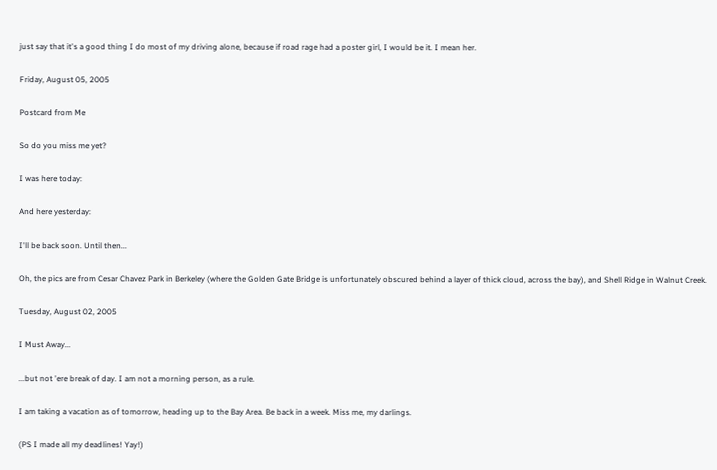just say that it's a good thing I do most of my driving alone, because if road rage had a poster girl, I would be it. I mean her.

Friday, August 05, 2005

Postcard from Me

So do you miss me yet?

I was here today:

And here yesterday:

I'll be back soon. Until then...

Oh, the pics are from Cesar Chavez Park in Berkeley (where the Golden Gate Bridge is unfortunately obscured behind a layer of thick cloud, across the bay), and Shell Ridge in Walnut Creek.

Tuesday, August 02, 2005

I Must Away...

...but not 'ere break of day. I am not a morning person, as a rule.

I am taking a vacation as of tomorrow, heading up to the Bay Area. Be back in a week. Miss me, my darlings.

(PS I made all my deadlines! Yay!)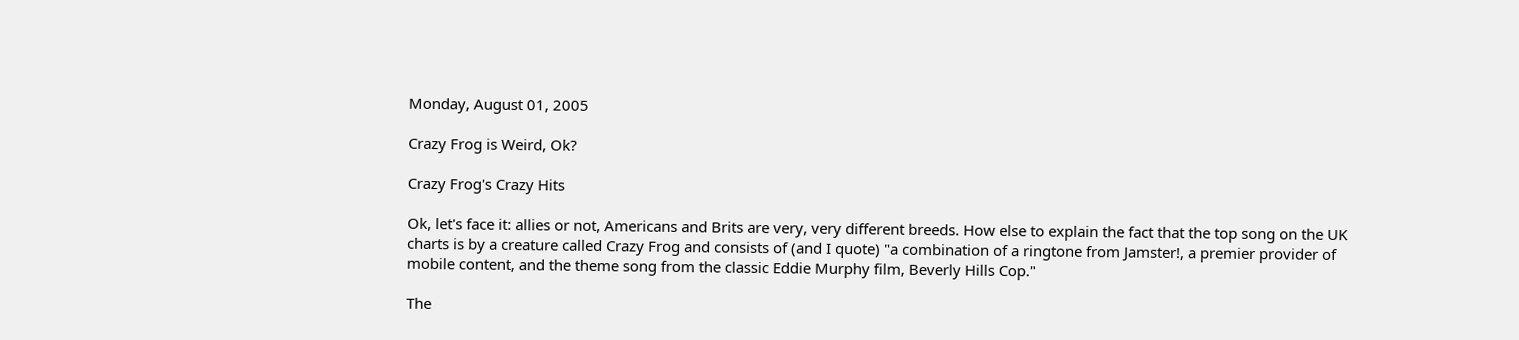Monday, August 01, 2005

Crazy Frog is Weird, Ok?

Crazy Frog's Crazy Hits

Ok, let's face it: allies or not, Americans and Brits are very, very different breeds. How else to explain the fact that the top song on the UK charts is by a creature called Crazy Frog and consists of (and I quote) "a combination of a ringtone from Jamster!, a premier provider of mobile content, and the theme song from the classic Eddie Murphy film, Beverly Hills Cop."

The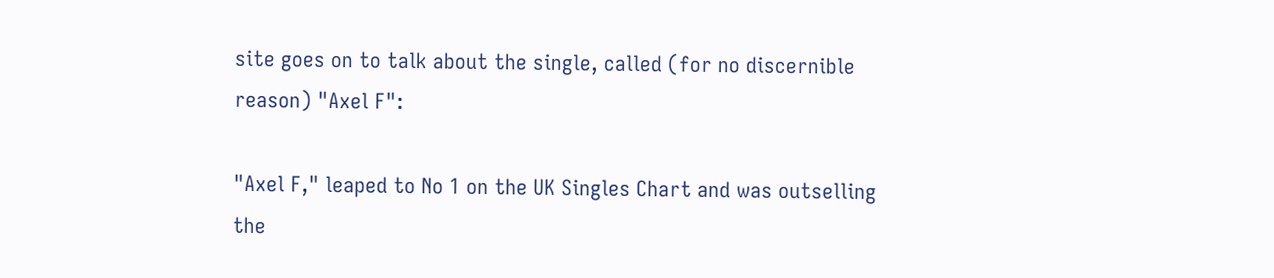site goes on to talk about the single, called (for no discernible reason) "Axel F":

"Axel F," leaped to No 1 on the UK Singles Chart and was outselling the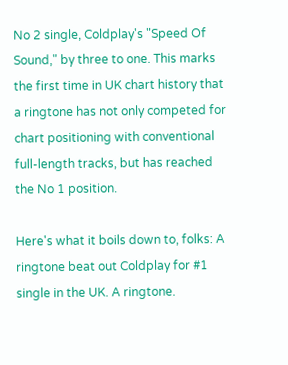No 2 single, Coldplay's "Speed Of Sound," by three to one. This marks the first time in UK chart history that a ringtone has not only competed for chart positioning with conventional full-length tracks, but has reached the No 1 position.

Here's what it boils down to, folks: A ringtone beat out Coldplay for #1 single in the UK. A ringtone.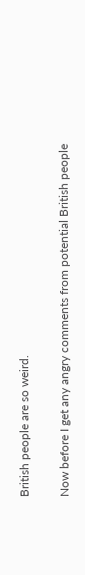British people are so weird.

Now before I get any angry comments from potential British people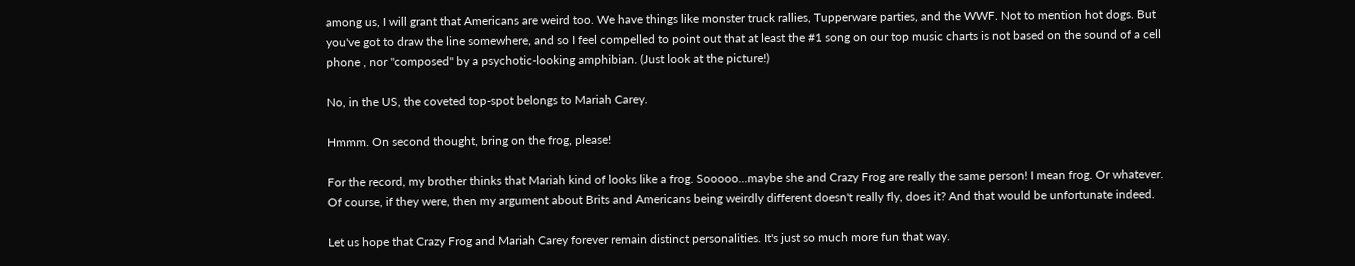among us, I will grant that Americans are weird too. We have things like monster truck rallies, Tupperware parties, and the WWF. Not to mention hot dogs. But you've got to draw the line somewhere, and so I feel compelled to point out that at least the #1 song on our top music charts is not based on the sound of a cell phone , nor "composed" by a psychotic-looking amphibian. (Just look at the picture!)

No, in the US, the coveted top-spot belongs to Mariah Carey.

Hmmm. On second thought, bring on the frog, please!

For the record, my brother thinks that Mariah kind of looks like a frog. Sooooo...maybe she and Crazy Frog are really the same person! I mean frog. Or whatever. Of course, if they were, then my argument about Brits and Americans being weirdly different doesn't really fly, does it? And that would be unfortunate indeed.

Let us hope that Crazy Frog and Mariah Carey forever remain distinct personalities. It's just so much more fun that way.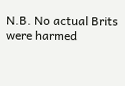N.B. No actual Brits were harmed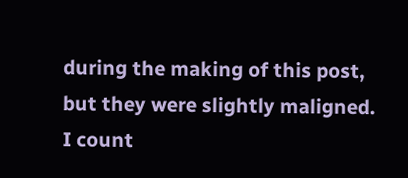during the making of this post, but they were slightly maligned. I count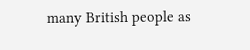many British people as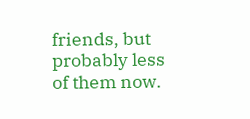friends, but probably less of them now.